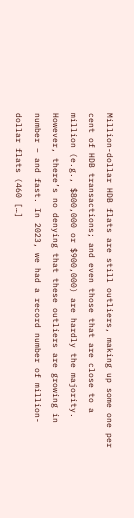Million-dollar HDB flats are still outliers, making up some one per cent of HDB transactions; and even those that are close to a million (e.g., $800,000 or $900,000) are hardly the majority. However, there’s no denying that these outliers are growing in number – and fast. In 2023, we had a record number of million-dollar flats (460 […]